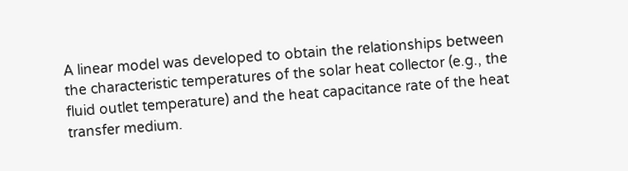A linear model was developed to obtain the relationships between the characteristic temperatures of the solar heat collector (e.g., the fluid outlet temperature) and the heat capacitance rate of the heat transfer medium.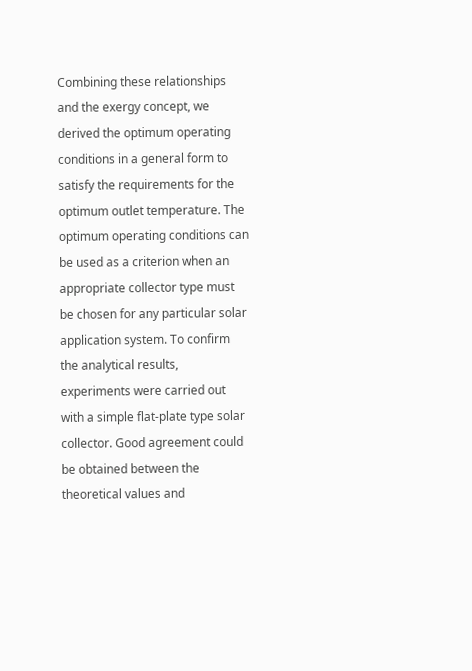Combining these relationships and the exergy concept, we derived the optimum operating conditions in a general form to satisfy the requirements for the optimum outlet temperature. The optimum operating conditions can be used as a criterion when an appropriate collector type must be chosen for any particular solar application system. To confirm the analytical results, experiments were carried out with a simple flat-plate type solar collector. Good agreement could be obtained between the theoretical values and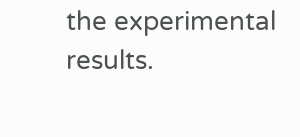the experimental results.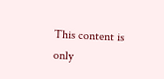This content is only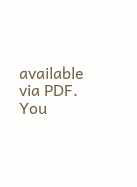available via PDF.
You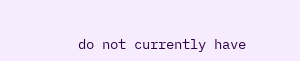do not currently have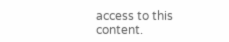access to this content.